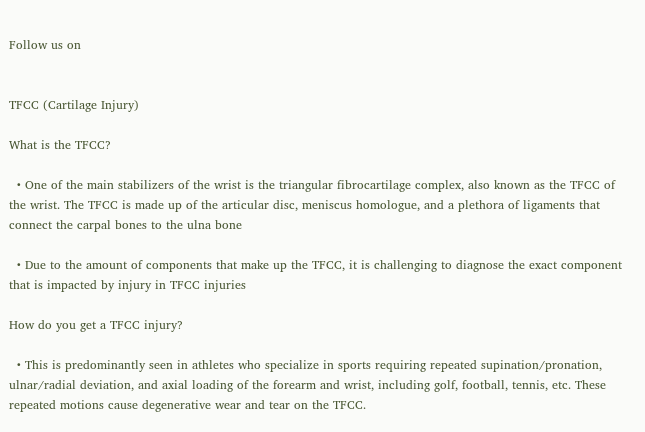Follow us on


TFCC (Cartilage Injury)

What is the TFCC?

  • One of the main stabilizers of the wrist is the triangular fibrocartilage complex, also known as the TFCC of the wrist. The TFCC is made up of the articular disc, meniscus homologue, and a plethora of ligaments that connect the carpal bones to the ulna bone

  • Due to the amount of components that make up the TFCC, it is challenging to diagnose the exact component that is impacted by injury in TFCC injuries

How do you get a TFCC injury?

  • This is predominantly seen in athletes who specialize in sports requiring repeated supination/pronation, ulnar/radial deviation, and axial loading of the forearm and wrist, including golf, football, tennis, etc. These repeated motions cause degenerative wear and tear on the TFCC.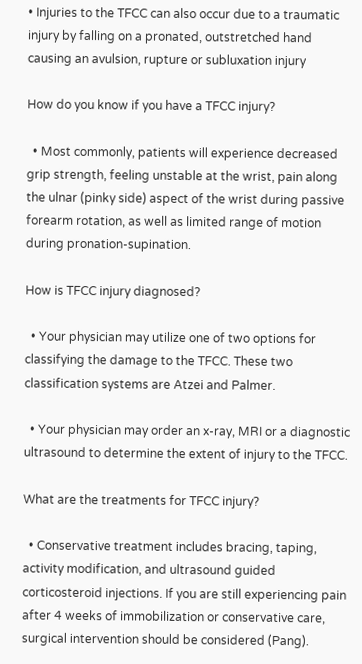• Injuries to the TFCC can also occur due to a traumatic injury by falling on a pronated, outstretched hand causing an avulsion, rupture or subluxation injury

How do you know if you have a TFCC injury?

  • Most commonly, patients will experience decreased grip strength, feeling unstable at the wrist, pain along the ulnar (pinky side) aspect of the wrist during passive forearm rotation, as well as limited range of motion during pronation-supination.

How is TFCC injury diagnosed?

  • Your physician may utilize one of two options for classifying the damage to the TFCC. These two classification systems are Atzei and Palmer.

  • Your physician may order an x-ray, MRI or a diagnostic ultrasound to determine the extent of injury to the TFCC.

What are the treatments for TFCC injury?

  • Conservative treatment includes bracing, taping, activity modification, and ultrasound guided corticosteroid injections. If you are still experiencing pain after 4 weeks of immobilization or conservative care, surgical intervention should be considered (Pang).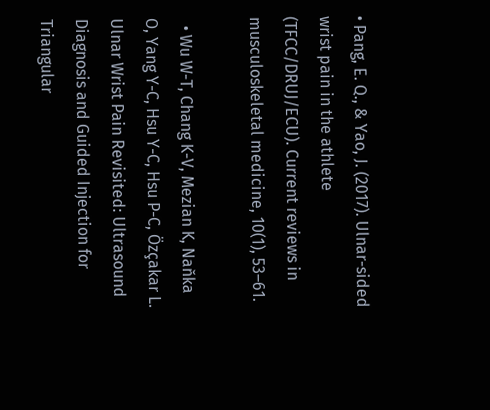• Pang, E. Q., & Yao, J. (2017). Ulnar-sided wrist pain in the athlete (TFCC/DRUJ/ECU). Current reviews in musculoskeletal medicine, 10(1), 53–61.

  • Wu W-T, Chang K-V, Mezian K, Naňka O, Yang Y-C, Hsu Y-C, Hsu P-C, Özçakar L. Ulnar Wrist Pain Revisited: Ultrasound Diagnosis and Guided Injection for Triangular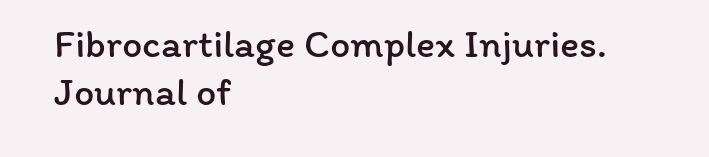Fibrocartilage Complex Injuries. Journal of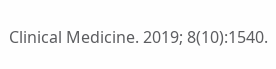Clinical Medicine. 2019; 8(10):1540.